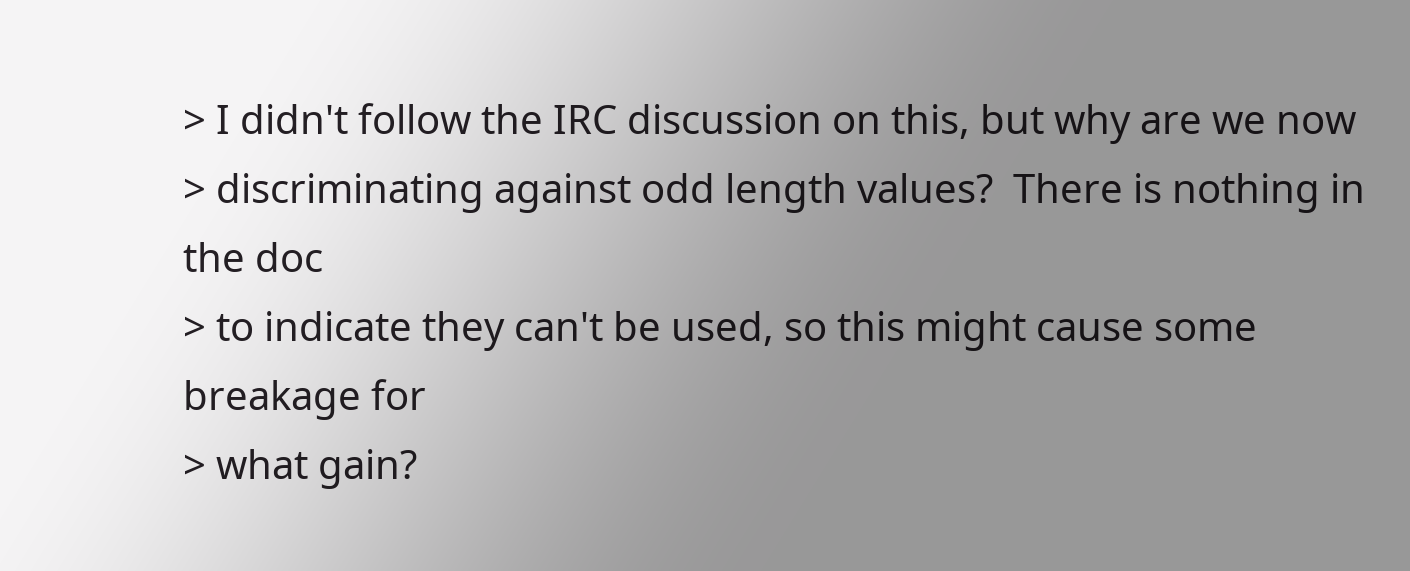> I didn't follow the IRC discussion on this, but why are we now
> discriminating against odd length values?  There is nothing in the doc
> to indicate they can't be used, so this might cause some breakage for
> what gain?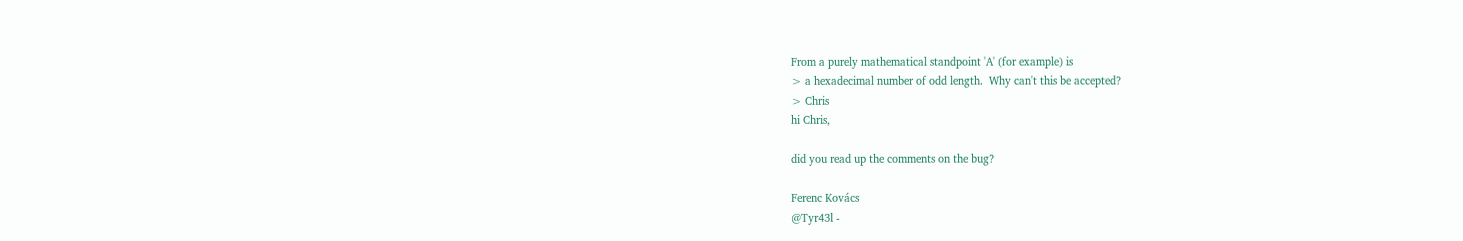From a purely mathematical standpoint 'A' (for example) is
> a hexadecimal number of odd length.  Why can't this be accepted?
> Chris
hi Chris,

did you read up the comments on the bug?

Ferenc Kovács
@Tyr43l -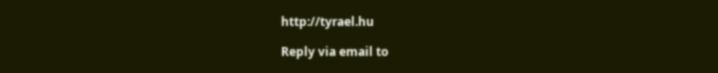http://tyrael.hu

Reply via email to